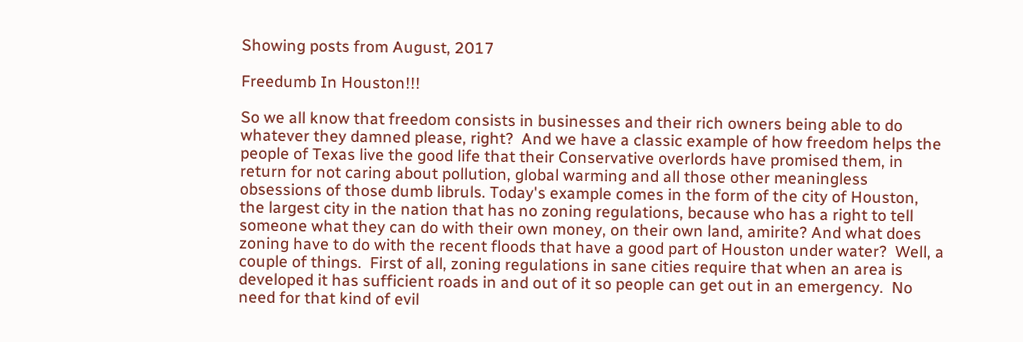Showing posts from August, 2017

Freedumb In Houston!!!

So we all know that freedom consists in businesses and their rich owners being able to do whatever they damned please, right?  And we have a classic example of how freedom helps the people of Texas live the good life that their Conservative overlords have promised them, in return for not caring about pollution, global warming and all those other meaningless obsessions of those dumb libruls. Today's example comes in the form of the city of Houston, the largest city in the nation that has no zoning regulations, because who has a right to tell someone what they can do with their own money, on their own land, amirite? And what does zoning have to do with the recent floods that have a good part of Houston under water?  Well, a couple of things.  First of all, zoning regulations in sane cities require that when an area is developed it has sufficient roads in and out of it so people can get out in an emergency.  No need for that kind of evil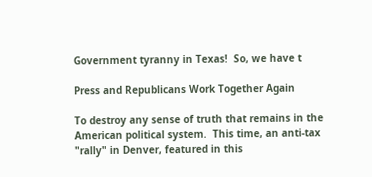Government tyranny in Texas!  So, we have t

Press and Republicans Work Together Again

To destroy any sense of truth that remains in the American political system.  This time, an anti-tax "rally" in Denver, featured in this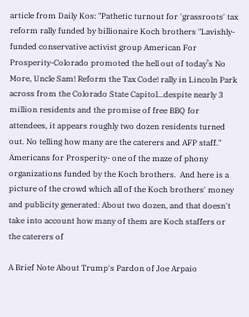article from Daily Kos: "Pathetic turnout for 'grassroots' tax reform rally funded by billionaire Koch brothers "Lavishly-funded conservative activist group American For Prosperity-Colorado promoted the hell out of today’s No More, Uncle Sam! Reform the Tax Code! rally in Lincoln Park across from the Colorado State Capitol...despite nearly 3 million residents and the promise of free BBQ for attendees, it appears roughly two dozen residents turned out. No telling how many are the caterers and AFP staff." Americans for Prosperity- one of the maze of phony organizations funded by the Koch brothers.  And here is a picture of the crowd which all of the Koch brothers' money and publicity generated: About two dozen, and that doesn't take into account how many of them are Koch staffers or the caterers of

A Brief Note About Trump's Pardon of Joe Arpaio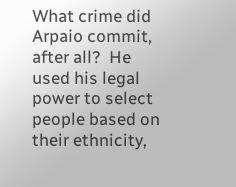What crime did Arpaio commit, after all?  He used his legal power to select people based on their ethnicity,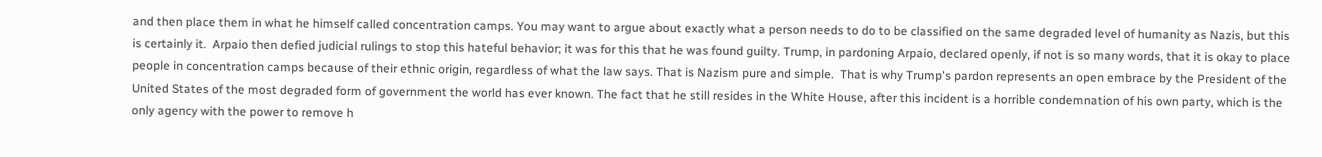and then place them in what he himself called concentration camps. You may want to argue about exactly what a person needs to do to be classified on the same degraded level of humanity as Nazis, but this is certainly it.  Arpaio then defied judicial rulings to stop this hateful behavior; it was for this that he was found guilty. Trump, in pardoning Arpaio, declared openly, if not is so many words, that it is okay to place people in concentration camps because of their ethnic origin, regardless of what the law says. That is Nazism pure and simple.  That is why Trump's pardon represents an open embrace by the President of the United States of the most degraded form of government the world has ever known. The fact that he still resides in the White House, after this incident is a horrible condemnation of his own party, which is the only agency with the power to remove h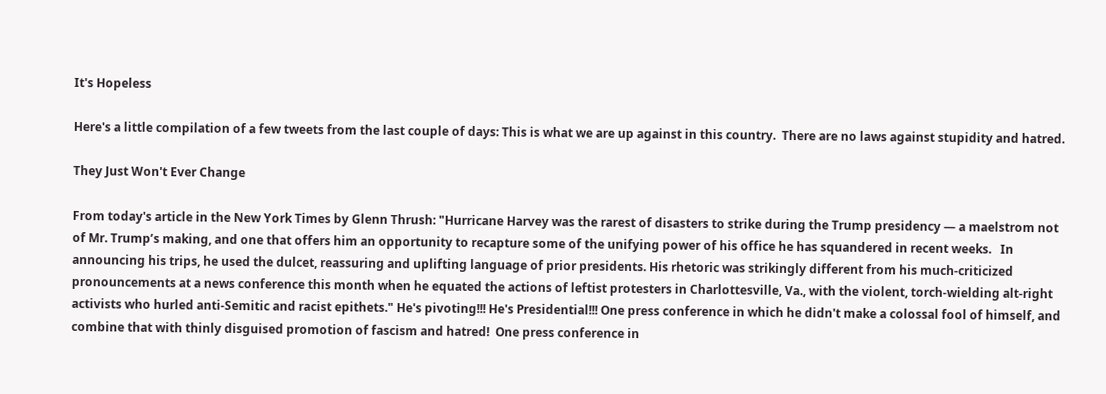It's Hopeless

Here's a little compilation of a few tweets from the last couple of days: This is what we are up against in this country.  There are no laws against stupidity and hatred.

They Just Won't Ever Change

From today's article in the New York Times by Glenn Thrush: "Hurricane Harvey was the rarest of disasters to strike during the Trump presidency — a maelstrom not of Mr. Trump’s making, and one that offers him an opportunity to recapture some of the unifying power of his office he has squandered in recent weeks.   In announcing his trips, he used the dulcet, reassuring and uplifting language of prior presidents. His rhetoric was strikingly different from his much-criticized pronouncements at a news conference this month when he equated the actions of leftist protesters in Charlottesville, Va., with the violent, torch-wielding alt-right activists who hurled anti-Semitic and racist epithets." He's pivoting!!! He's Presidential!!! One press conference in which he didn't make a colossal fool of himself, and combine that with thinly disguised promotion of fascism and hatred!  One press conference in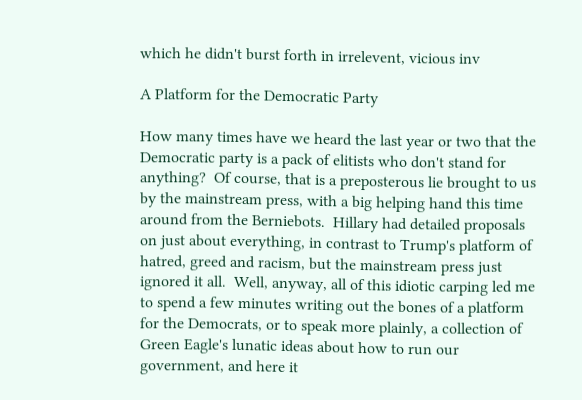which he didn't burst forth in irrelevent, vicious inv

A Platform for the Democratic Party

How many times have we heard the last year or two that the Democratic party is a pack of elitists who don't stand for anything?  Of course, that is a preposterous lie brought to us by the mainstream press, with a big helping hand this time around from the Berniebots.  Hillary had detailed proposals on just about everything, in contrast to Trump's platform of hatred, greed and racism, but the mainstream press just ignored it all.  Well, anyway, all of this idiotic carping led me to spend a few minutes writing out the bones of a platform for the Democrats, or to speak more plainly, a collection of Green Eagle's lunatic ideas about how to run our government, and here it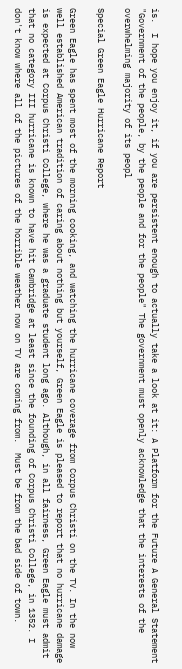is.  I hope you enjoy it, if you are persistent enough to actually take a look at it: A Platform for the Future A General Statement "Government of the people, by the people and for the people" The government must openly acknowledge that the interests of the overwhelming majority of its peopl

Special Green Eagle Hurricane Report

Green Eagle has spent most of the morning cooking, and watching the hurricane coverage from Corpus Christi on the TV. In the now well established American tradition of caring about nothing but yourself, Green Eagle is pleased to report that no hurricane damage is expected at Corpus Christi College, where he was a graduate student long ago. Although, in all fairness, Green Eagle must admit that no category III hurricane is known to have hit Cambridge at least since the founding of Corpus Christi College, in 1352. I don't know where all of the pictures of the horrible weather now on TV are coming from.  Must be from the bad side of town.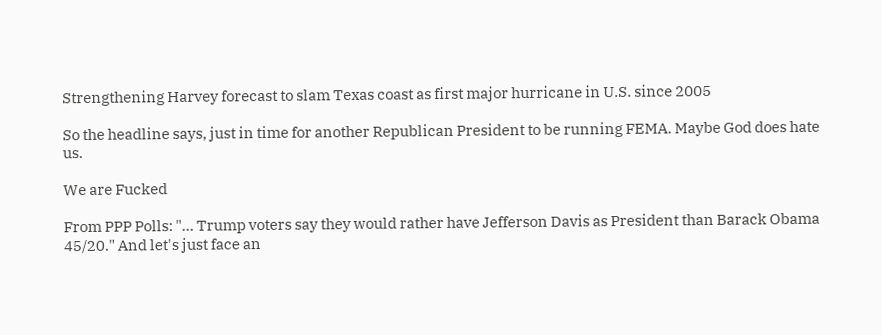Strengthening Harvey forecast to slam Texas coast as first major hurricane in U.S. since 2005

So the headline says, just in time for another Republican President to be running FEMA. Maybe God does hate us.

We are Fucked

From PPP Polls: "… Trump voters say they would rather have Jefferson Davis as President than Barack Obama 45/20." And let's just face an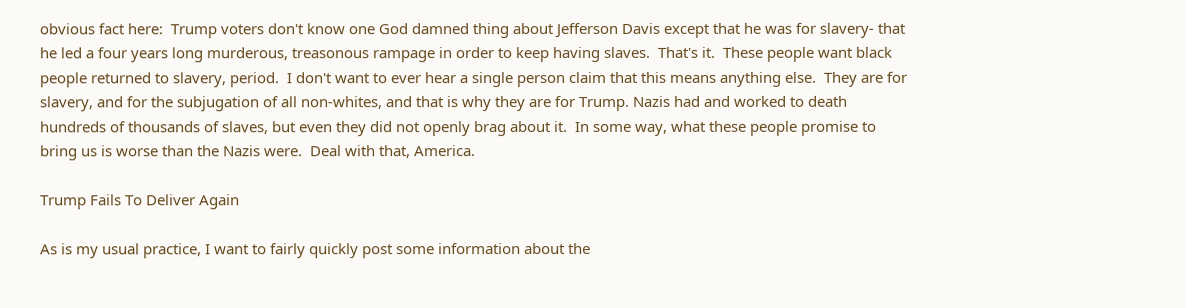obvious fact here:  Trump voters don't know one God damned thing about Jefferson Davis except that he was for slavery- that he led a four years long murderous, treasonous rampage in order to keep having slaves.  That's it.  These people want black people returned to slavery, period.  I don't want to ever hear a single person claim that this means anything else.  They are for slavery, and for the subjugation of all non-whites, and that is why they are for Trump. Nazis had and worked to death hundreds of thousands of slaves, but even they did not openly brag about it.  In some way, what these people promise to bring us is worse than the Nazis were.  Deal with that, America.

Trump Fails To Deliver Again

As is my usual practice, I want to fairly quickly post some information about the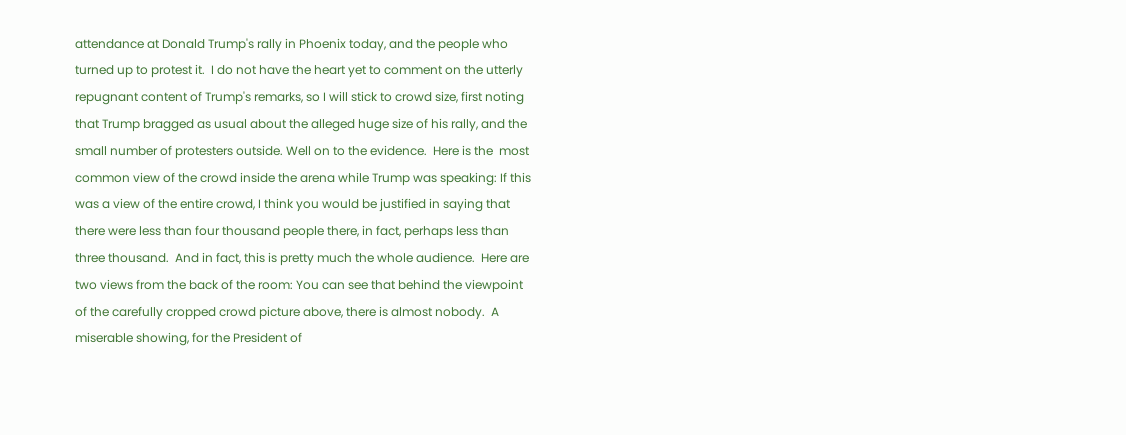attendance at Donald Trump's rally in Phoenix today, and the people who turned up to protest it.  I do not have the heart yet to comment on the utterly repugnant content of Trump's remarks, so I will stick to crowd size, first noting that Trump bragged as usual about the alleged huge size of his rally, and the small number of protesters outside. Well on to the evidence.  Here is the  most common view of the crowd inside the arena while Trump was speaking: If this was a view of the entire crowd, I think you would be justified in saying that there were less than four thousand people there, in fact, perhaps less than three thousand.  And in fact, this is pretty much the whole audience.  Here are two views from the back of the room: You can see that behind the viewpoint of the carefully cropped crowd picture above, there is almost nobody.  A miserable showing, for the President of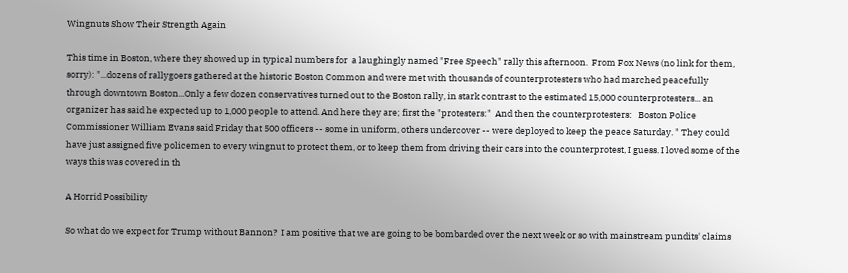Wingnuts Show Their Strength Again

This time in Boston, where they showed up in typical numbers for  a laughingly named "Free Speech" rally this afternoon.  From Fox News (no link for them, sorry): "...dozens of rallygoers gathered at the historic Boston Common and were met with thousands of counterprotesters who had marched peacefully through downtown Boston...Only a few dozen conservatives turned out to the Boston rally, in stark contrast to the estimated 15,000 counterprotesters... an organizer has said he expected up to 1,000 people to attend. And here they are; first the "protesters:"  And then the counterprotesters:   Boston Police Commissioner William Evans said Friday that 500 officers -- some in uniform, others undercover -- were deployed to keep the peace Saturday. " They could have just assigned five policemen to every wingnut to protect them, or to keep them from driving their cars into the counterprotest, I guess. I loved some of the ways this was covered in th

A Horrid Possibility

So what do we expect for Trump without Bannon?  I am positive that we are going to be bombarded over the next week or so with mainstream pundits' claims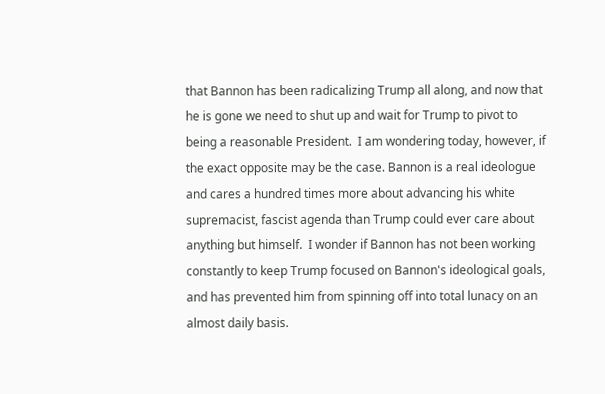that Bannon has been radicalizing Trump all along, and now that he is gone we need to shut up and wait for Trump to pivot to being a reasonable President.  I am wondering today, however, if the exact opposite may be the case. Bannon is a real ideologue and cares a hundred times more about advancing his white supremacist, fascist agenda than Trump could ever care about anything but himself.  I wonder if Bannon has not been working constantly to keep Trump focused on Bannon's ideological goals, and has prevented him from spinning off into total lunacy on an almost daily basis.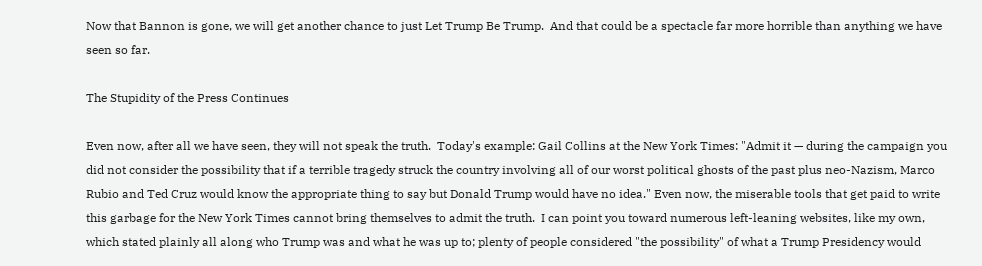Now that Bannon is gone, we will get another chance to just Let Trump Be Trump.  And that could be a spectacle far more horrible than anything we have seen so far.

The Stupidity of the Press Continues

Even now, after all we have seen, they will not speak the truth.  Today's example: Gail Collins at the New York Times: "Admit it — during the campaign you did not consider the possibility that if a terrible tragedy struck the country involving all of our worst political ghosts of the past plus neo-Nazism, Marco Rubio and Ted Cruz would know the appropriate thing to say but Donald Trump would have no idea." Even now, the miserable tools that get paid to write this garbage for the New York Times cannot bring themselves to admit the truth.  I can point you toward numerous left-leaning websites, like my own, which stated plainly all along who Trump was and what he was up to; plenty of people considered "the possibility" of what a Trump Presidency would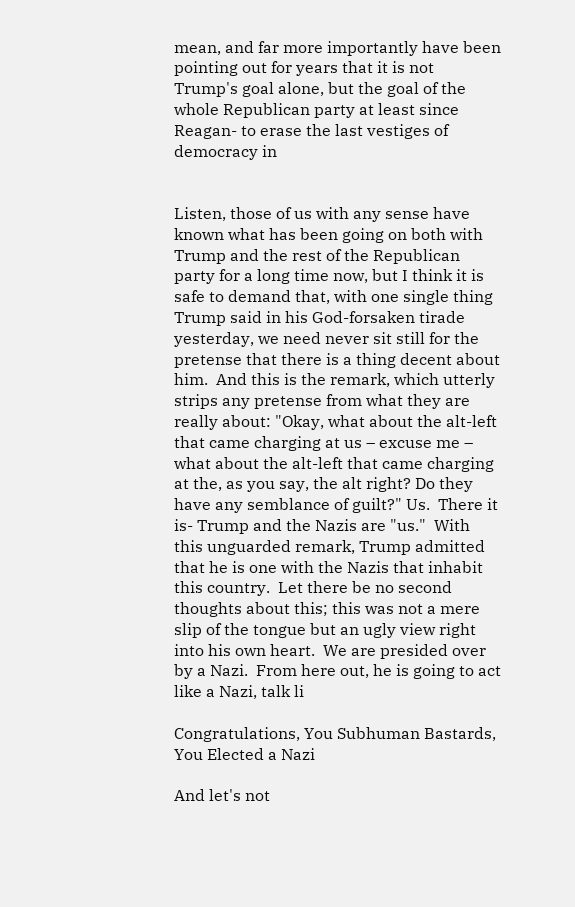mean, and far more importantly have been pointing out for years that it is not  Trump's goal alone, but the goal of the whole Republican party at least since Reagan- to erase the last vestiges of democracy in


Listen, those of us with any sense have known what has been going on both with Trump and the rest of the Republican party for a long time now, but I think it is safe to demand that, with one single thing Trump said in his God-forsaken tirade yesterday, we need never sit still for the pretense that there is a thing decent about him.  And this is the remark, which utterly strips any pretense from what they are really about: "Okay, what about the alt-left that came charging at us – excuse me – what about the alt-left that came charging at the, as you say, the alt right? Do they have any semblance of guilt?" Us.  There it is- Trump and the Nazis are "us."  With this unguarded remark, Trump admitted that he is one with the Nazis that inhabit this country.  Let there be no second thoughts about this; this was not a mere slip of the tongue but an ugly view right into his own heart.  We are presided over by a Nazi.  From here out, he is going to act like a Nazi, talk li

Congratulations, You Subhuman Bastards, You Elected a Nazi

And let's not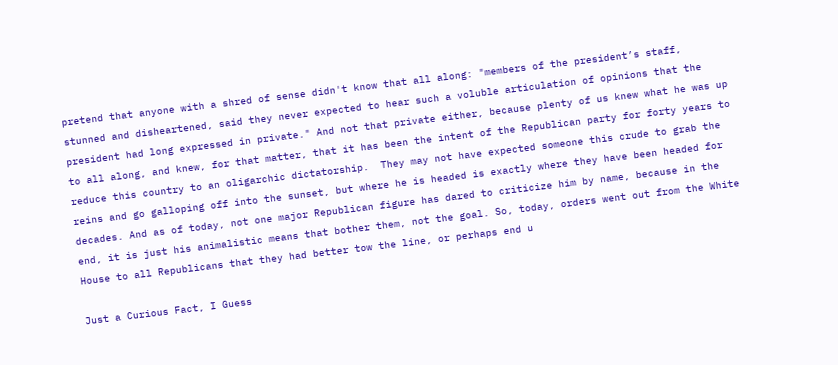pretend that anyone with a shred of sense didn't know that all along: "members of the president’s staff, stunned and disheartened, said they never expected to hear such a voluble articulation of opinions that the president had long expressed in private." And not that private either, because plenty of us knew what he was up to all along, and knew, for that matter, that it has been the intent of the Republican party for forty years to reduce this country to an oligarchic dictatorship.  They may not have expected someone this crude to grab the reins and go galloping off into the sunset, but where he is headed is exactly where they have been headed for decades. And as of today, not one major Republican figure has dared to criticize him by name, because in the end, it is just his animalistic means that bother them, not the goal. So, today, orders went out from the White House to all Republicans that they had better tow the line, or perhaps end u

Just a Curious Fact, I Guess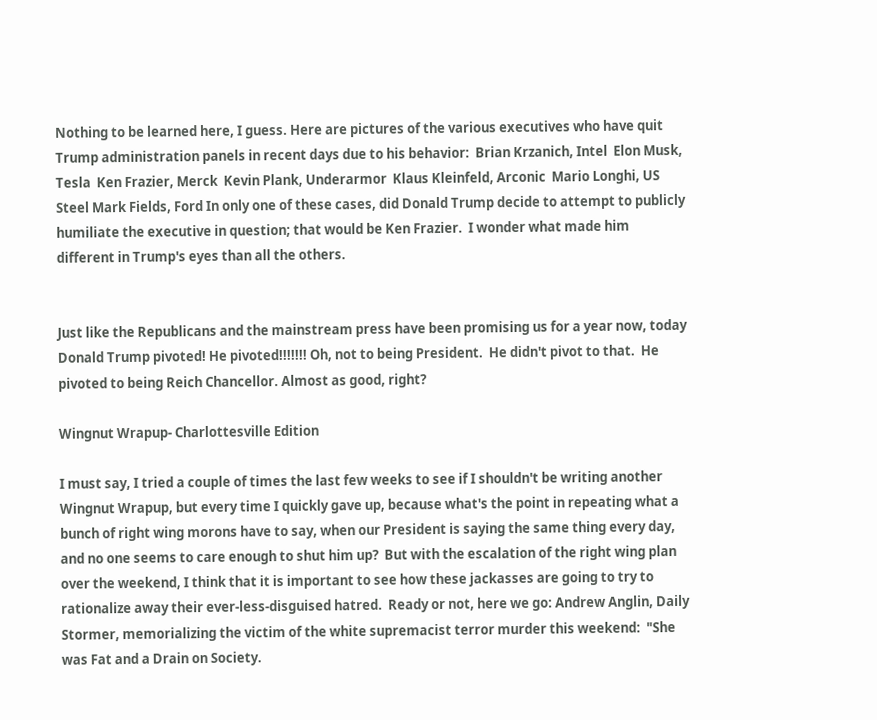Nothing to be learned here, I guess. Here are pictures of the various executives who have quit Trump administration panels in recent days due to his behavior:  Brian Krzanich, Intel  Elon Musk, Tesla  Ken Frazier, Merck  Kevin Plank, Underarmor  Klaus Kleinfeld, Arconic  Mario Longhi, US Steel Mark Fields, Ford In only one of these cases, did Donald Trump decide to attempt to publicly humiliate the executive in question; that would be Ken Frazier.  I wonder what made him different in Trump's eyes than all the others.


Just like the Republicans and the mainstream press have been promising us for a year now, today Donald Trump pivoted! He pivoted!!!!!!! Oh, not to being President.  He didn't pivot to that.  He pivoted to being Reich Chancellor. Almost as good, right?

Wingnut Wrapup- Charlottesville Edition

I must say, I tried a couple of times the last few weeks to see if I shouldn't be writing another Wingnut Wrapup, but every time I quickly gave up, because what's the point in repeating what a bunch of right wing morons have to say, when our President is saying the same thing every day, and no one seems to care enough to shut him up?  But with the escalation of the right wing plan over the weekend, I think that it is important to see how these jackasses are going to try to rationalize away their ever-less-disguised hatred.  Ready or not, here we go: Andrew Anglin, Daily Stormer, memorializing the victim of the white supremacist terror murder this weekend:  "She was Fat and a Drain on Society.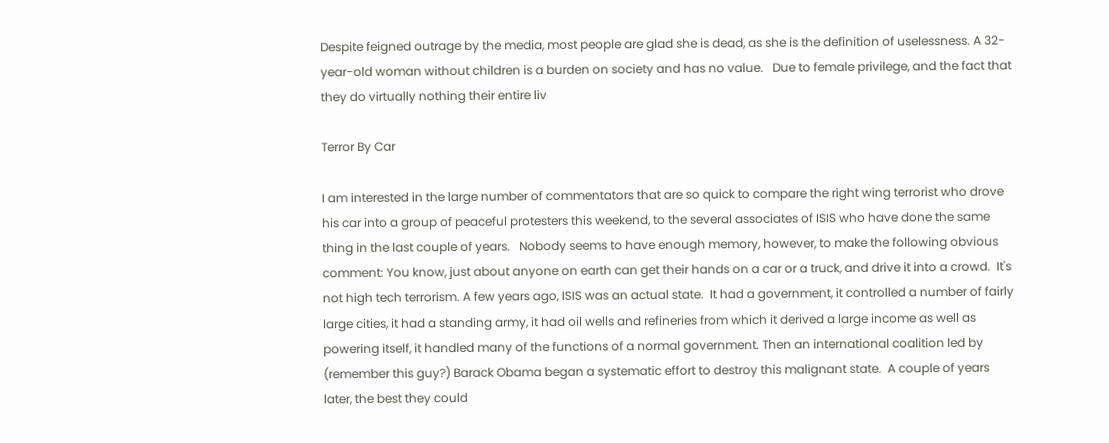Despite feigned outrage by the media, most people are glad she is dead, as she is the definition of uselessness. A 32-year-old woman without children is a burden on society and has no value.   Due to female privilege, and the fact that they do virtually nothing their entire liv

Terror By Car

I am interested in the large number of commentators that are so quick to compare the right wing terrorist who drove his car into a group of peaceful protesters this weekend, to the several associates of ISIS who have done the same thing in the last couple of years.   Nobody seems to have enough memory, however, to make the following obvious comment: You know, just about anyone on earth can get their hands on a car or a truck, and drive it into a crowd.  It's not high tech terrorism. A few years ago, ISIS was an actual state.  It had a government, it controlled a number of fairly large cities, it had a standing army, it had oil wells and refineries from which it derived a large income as well as powering itself, it handled many of the functions of a normal government. Then an international coalition led by (remember this guy?) Barack Obama began a systematic effort to destroy this malignant state.  A couple of years later, the best they could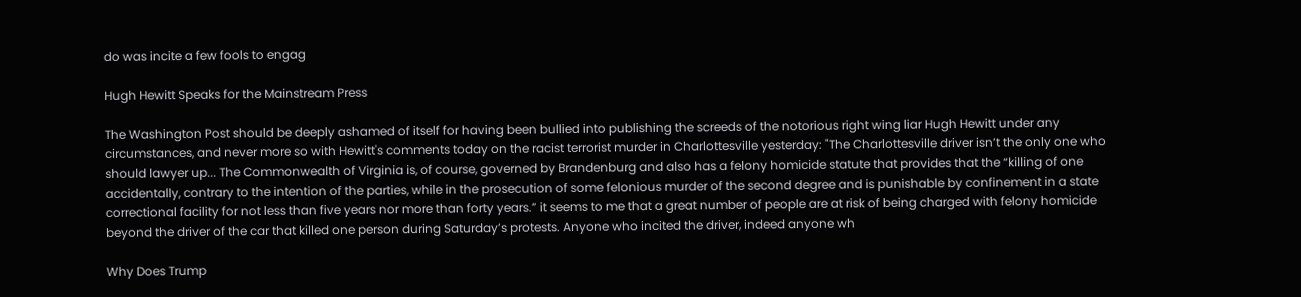do was incite a few fools to engag

Hugh Hewitt Speaks for the Mainstream Press

The Washington Post should be deeply ashamed of itself for having been bullied into publishing the screeds of the notorious right wing liar Hugh Hewitt under any circumstances, and never more so with Hewitt's comments today on the racist terrorist murder in Charlottesville yesterday: "The Charlottesville driver isn’t the only one who should lawyer up... The Commonwealth of Virginia is, of course, governed by Brandenburg and also has a felony homicide statute that provides that the “killing of one accidentally, contrary to the intention of the parties, while in the prosecution of some felonious murder of the second degree and is punishable by confinement in a state correctional facility for not less than five years nor more than forty years.” it seems to me that a great number of people are at risk of being charged with felony homicide beyond the driver of the car that killed one person during Saturday’s protests. Anyone who incited the driver, indeed anyone wh

Why Does Trump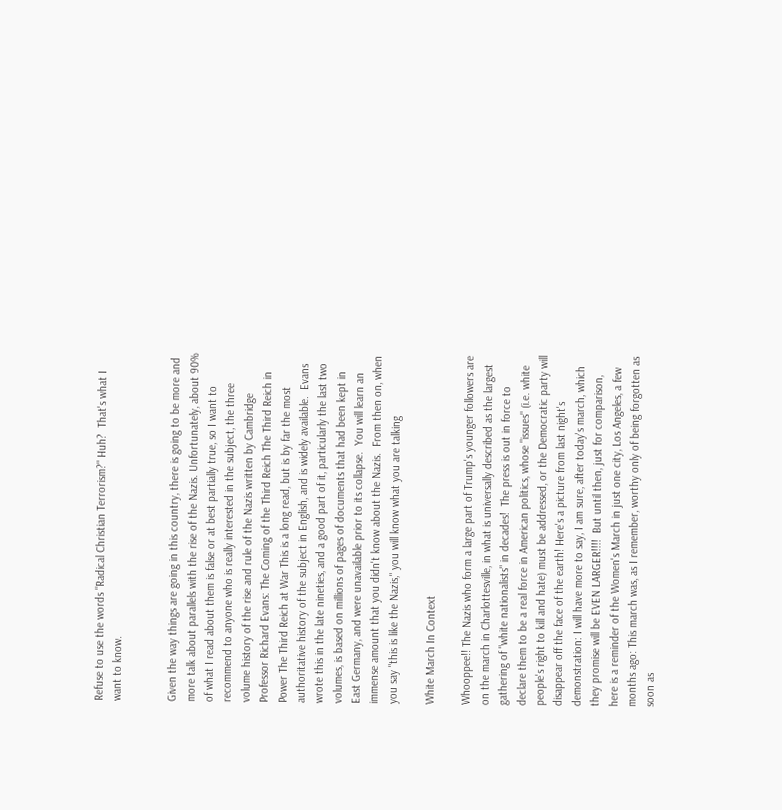Refuse to use the words "Radical Christian Terrorism?" Huh?  That's what I want to know.


Given the way things are going in this country, there is going to be more and more talk about parallels with the rise of the Nazis. Unfortunately, about 90% of what I read about them is false or at best partially true, so I want to recommend to anyone who is really interested in the subject, the three volume history of the rise and rule of the Nazis written by Cambridge Professor Richard Evans: The Coming of the Third Reich The Third Reich in Power The Third Reich at War This is a long read, but is by far the most authoritative history of the subject in English, and is widely available.  Evans wrote this in the late nineties, and a good part of it, particularly the last two volumes, is based on millions of pages of documents that had been kept in East Germany, and were unavailable prior to its collapse.  You will learn an immense amount that you didn't know about the Nazis.  From then on, when you say "this is like the Nazis," you will know what you are talking

White March In Context

Whooppee!! The Nazis who form a large part of Trump's younger followers are on the march in Charlottesville, in what is universally described as the largest gathering of "white nationalists" in decades!  The press is out in force to declare them to be a real force in American politics, whose "issues" (i.e. white people's right to kill and hate) must be addressed, or the Democratic party will disappear off the face of the earth! Here's a picture from last night's demonstration: I will have more to say, I am sure, after today's march, which they promise will be EVEN LARGER!!!!  But until then, just for comparison, here is a reminder of the Women's March in just one city, Los Angeles, a few months ago: This march was, as I remember, worthy only of being forgotten as soon as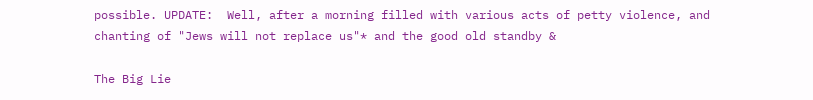possible. UPDATE:  Well, after a morning filled with various acts of petty violence, and chanting of "Jews will not replace us"* and the good old standby &

The Big Lie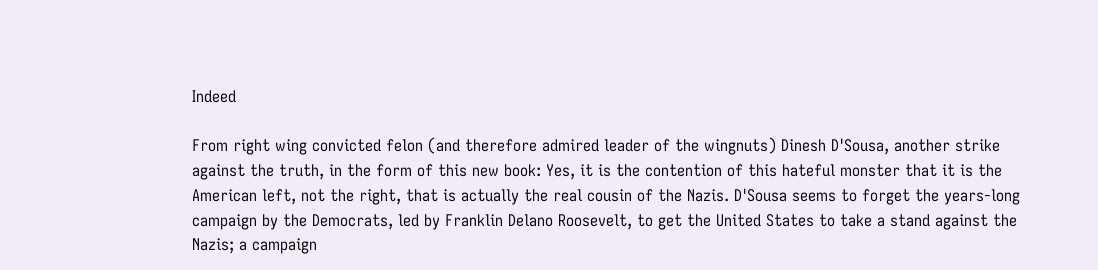Indeed

From right wing convicted felon (and therefore admired leader of the wingnuts) Dinesh D'Sousa, another strike against the truth, in the form of this new book: Yes, it is the contention of this hateful monster that it is the American left, not the right, that is actually the real cousin of the Nazis. D'Sousa seems to forget the years-long campaign by the Democrats, led by Franklin Delano Roosevelt, to get the United States to take a stand against the Nazis; a campaign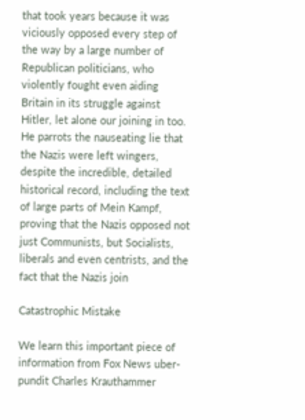that took years because it was viciously opposed every step of the way by a large number of Republican politicians, who violently fought even aiding Britain in its struggle against Hitler, let alone our joining in too.  He parrots the nauseating lie that the Nazis were left wingers, despite the incredible, detailed historical record, including the text of large parts of Mein Kampf, proving that the Nazis opposed not just Communists, but Socialists, liberals and even centrists, and the fact that the Nazis join

Catastrophic Mistake

We learn this important piece of information from Fox News uber-pundit Charles Krauthammer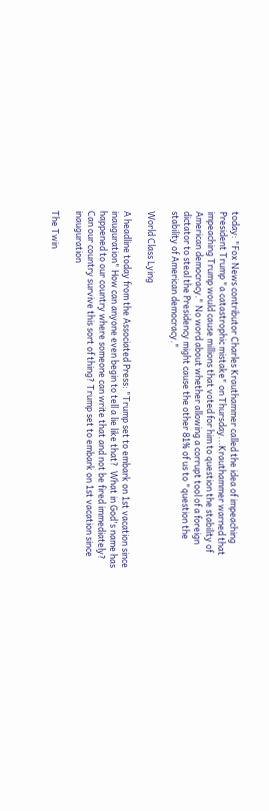today: "Fox News contributor Charles Krauthammer called the idea of impeaching President Trump "a catastrophic mistake" on Thursday...Krauthammer warned that impeaching Trump would cause millions that voted for him to question the stability of American democracy." No word about whether allowing a corrupt tool of a foreign dictator to steal the Presidency might cause the other 81% of us to "question the stability of American democracy."

World Class Lying

A headline today from the Associated Press: "Trump set to embark on 1st vacation since inauguration" How can anyone even begin to tell a lie like that?  What in God's name has happened to our country where someone can write that and not be fired immediately? Can our country survive this sort of thing? Trump set to embark on 1st vacation since inauguration

The Twin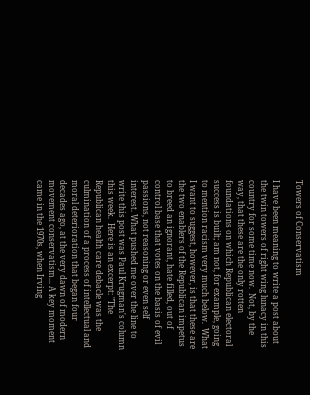Towers of Conservatism

I have been meaning to write a post about the twin towers of right wing lunacy in this country for some time now.  Not, by the way, that these are the only rotten foundations on which Republican electoral success is built; am not, for example, going to mention racism very much below.  What I want to suggest, however, is that these are the two enablers of the Republican impetus to breed an ignorant, hate filled, out of control base that votes on the basis of evil passions, not reasoning or even self interest. What pushed me over the line to write this post was Paul Krugman's column this week.  Here is an excerpt: "The Republican health care debacle was the culmination of a process of intellectual and moral deterioration that began four decades ago, at the very dawn of modern movement conservatism... A key moment came in the 1970s, when Irving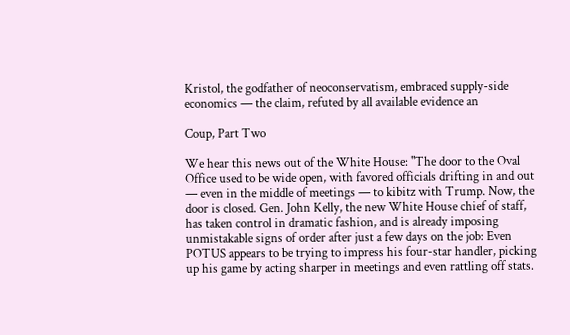Kristol, the godfather of neoconservatism, embraced supply-side economics — the claim, refuted by all available evidence an

Coup, Part Two

We hear this news out of the White House: "The door to the Oval Office used to be wide open, with favored officials drifting in and out — even in the middle of meetings — to kibitz with Trump. Now, the door is closed. Gen. John Kelly, the new White House chief of staff, has taken control in dramatic fashion, and is already imposing unmistakable signs of order after just a few days on the job: Even POTUS appears to be trying to impress his four-star handler, picking up his game by acting sharper in meetings and even rattling off stats.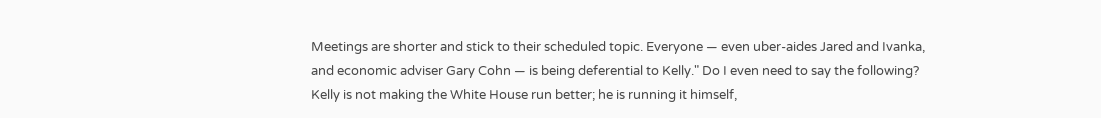Meetings are shorter and stick to their scheduled topic. Everyone — even uber-aides Jared and Ivanka, and economic adviser Gary Cohn — is being deferential to Kelly." Do I even need to say the following?  Kelly is not making the White House run better; he is running it himself,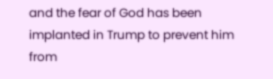and the fear of God has been implanted in Trump to prevent him from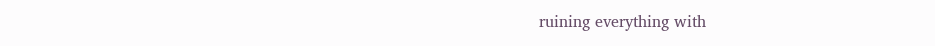ruining everything with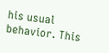his usual behavior. This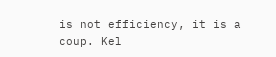is not efficiency, it is a coup. Kel